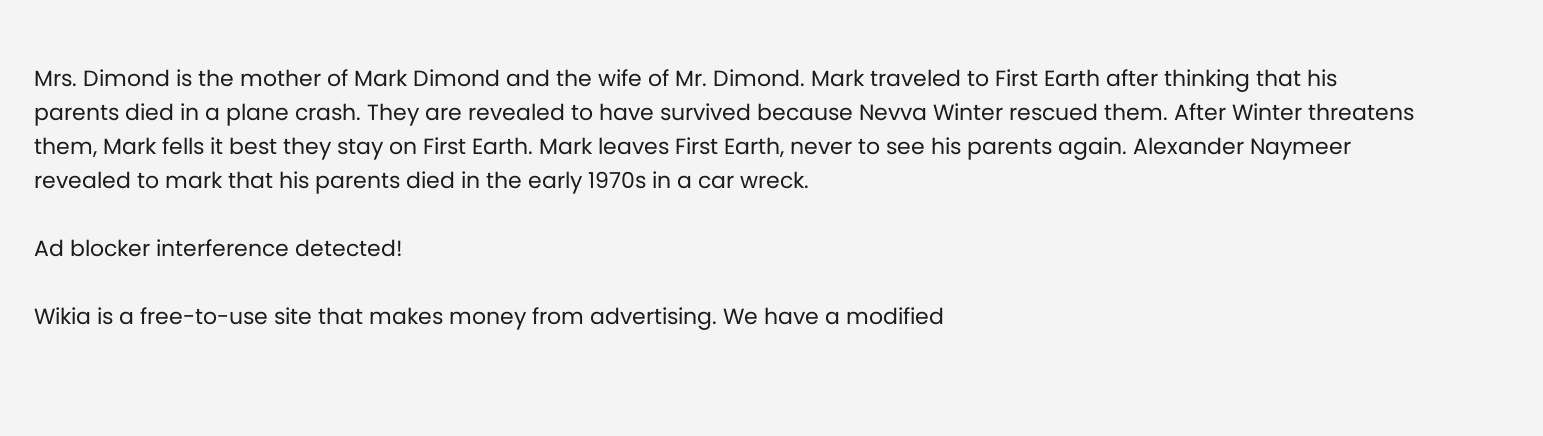Mrs. Dimond is the mother of Mark Dimond and the wife of Mr. Dimond. Mark traveled to First Earth after thinking that his parents died in a plane crash. They are revealed to have survived because Nevva Winter rescued them. After Winter threatens them, Mark fells it best they stay on First Earth. Mark leaves First Earth, never to see his parents again. Alexander Naymeer revealed to mark that his parents died in the early 1970s in a car wreck.

Ad blocker interference detected!

Wikia is a free-to-use site that makes money from advertising. We have a modified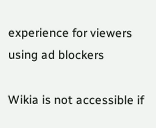experience for viewers using ad blockers

Wikia is not accessible if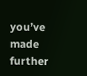you’ve made further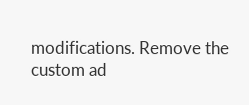modifications. Remove the custom ad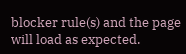blocker rule(s) and the page will load as expected.